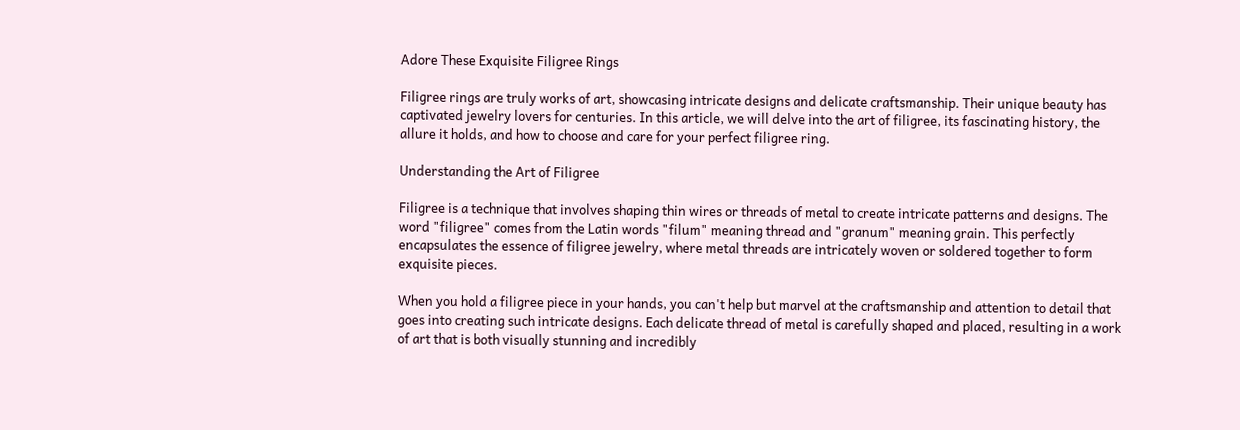Adore These Exquisite Filigree Rings

Filigree rings are truly works of art, showcasing intricate designs and delicate craftsmanship. Their unique beauty has captivated jewelry lovers for centuries. In this article, we will delve into the art of filigree, its fascinating history, the allure it holds, and how to choose and care for your perfect filigree ring.

Understanding the Art of Filigree

Filigree is a technique that involves shaping thin wires or threads of metal to create intricate patterns and designs. The word "filigree" comes from the Latin words "filum" meaning thread and "granum" meaning grain. This perfectly encapsulates the essence of filigree jewelry, where metal threads are intricately woven or soldered together to form exquisite pieces.

When you hold a filigree piece in your hands, you can't help but marvel at the craftsmanship and attention to detail that goes into creating such intricate designs. Each delicate thread of metal is carefully shaped and placed, resulting in a work of art that is both visually stunning and incredibly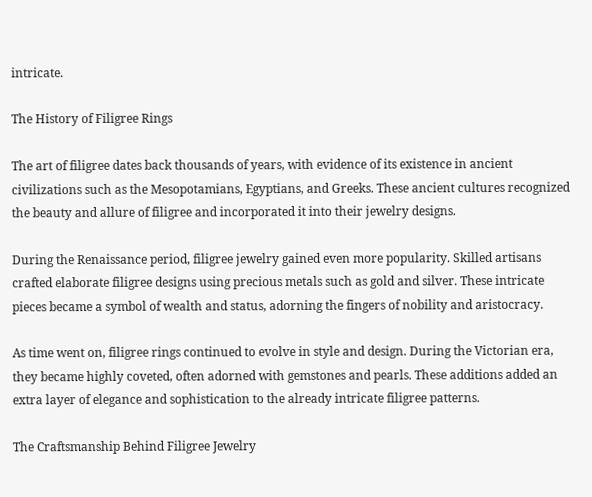intricate.

The History of Filigree Rings

The art of filigree dates back thousands of years, with evidence of its existence in ancient civilizations such as the Mesopotamians, Egyptians, and Greeks. These ancient cultures recognized the beauty and allure of filigree and incorporated it into their jewelry designs.

During the Renaissance period, filigree jewelry gained even more popularity. Skilled artisans crafted elaborate filigree designs using precious metals such as gold and silver. These intricate pieces became a symbol of wealth and status, adorning the fingers of nobility and aristocracy.

As time went on, filigree rings continued to evolve in style and design. During the Victorian era, they became highly coveted, often adorned with gemstones and pearls. These additions added an extra layer of elegance and sophistication to the already intricate filigree patterns.

The Craftsmanship Behind Filigree Jewelry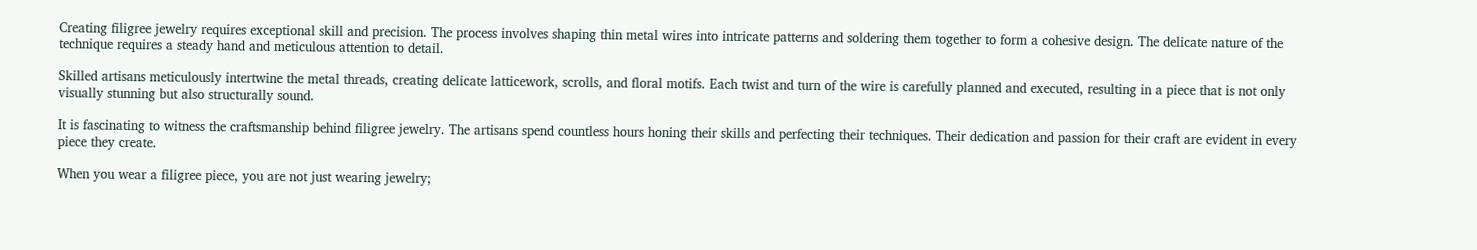Creating filigree jewelry requires exceptional skill and precision. The process involves shaping thin metal wires into intricate patterns and soldering them together to form a cohesive design. The delicate nature of the technique requires a steady hand and meticulous attention to detail.

Skilled artisans meticulously intertwine the metal threads, creating delicate latticework, scrolls, and floral motifs. Each twist and turn of the wire is carefully planned and executed, resulting in a piece that is not only visually stunning but also structurally sound.

It is fascinating to witness the craftsmanship behind filigree jewelry. The artisans spend countless hours honing their skills and perfecting their techniques. Their dedication and passion for their craft are evident in every piece they create.

When you wear a filigree piece, you are not just wearing jewelry;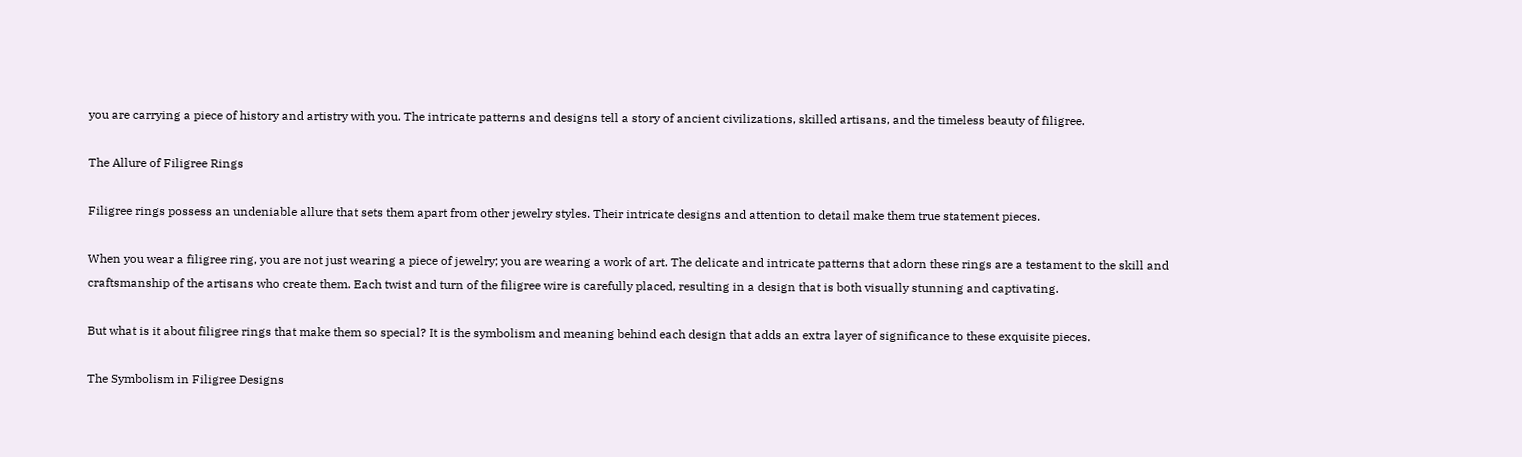you are carrying a piece of history and artistry with you. The intricate patterns and designs tell a story of ancient civilizations, skilled artisans, and the timeless beauty of filigree.

The Allure of Filigree Rings

Filigree rings possess an undeniable allure that sets them apart from other jewelry styles. Their intricate designs and attention to detail make them true statement pieces.

When you wear a filigree ring, you are not just wearing a piece of jewelry; you are wearing a work of art. The delicate and intricate patterns that adorn these rings are a testament to the skill and craftsmanship of the artisans who create them. Each twist and turn of the filigree wire is carefully placed, resulting in a design that is both visually stunning and captivating.

But what is it about filigree rings that make them so special? It is the symbolism and meaning behind each design that adds an extra layer of significance to these exquisite pieces.

The Symbolism in Filigree Designs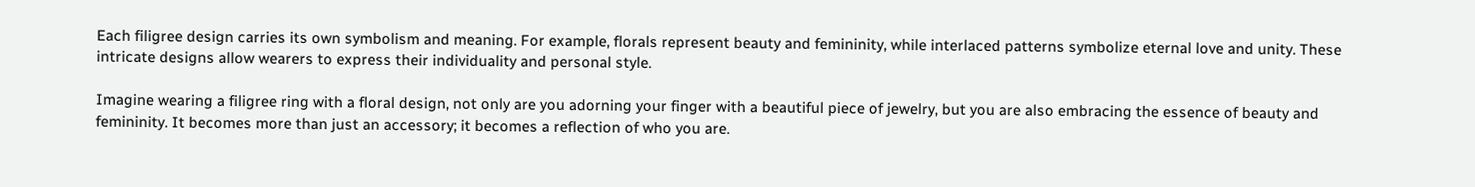Each filigree design carries its own symbolism and meaning. For example, florals represent beauty and femininity, while interlaced patterns symbolize eternal love and unity. These intricate designs allow wearers to express their individuality and personal style.

Imagine wearing a filigree ring with a floral design, not only are you adorning your finger with a beautiful piece of jewelry, but you are also embracing the essence of beauty and femininity. It becomes more than just an accessory; it becomes a reflection of who you are.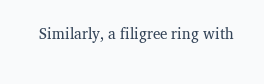Similarly, a filigree ring with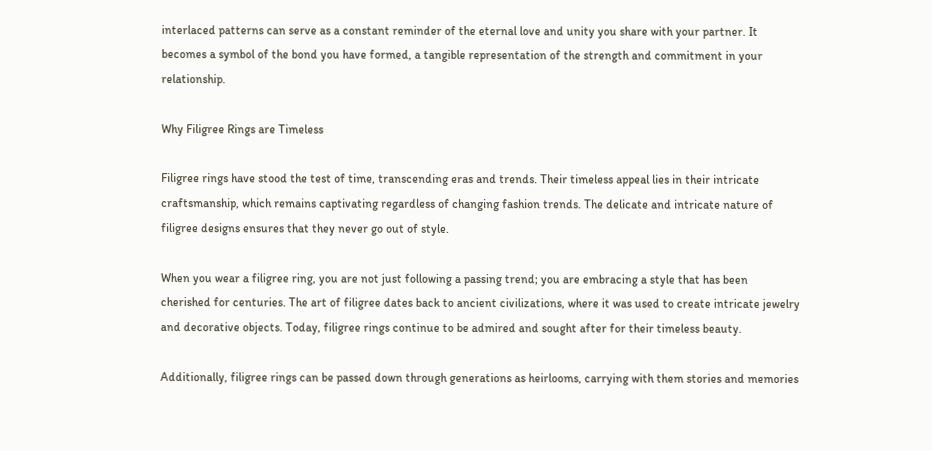interlaced patterns can serve as a constant reminder of the eternal love and unity you share with your partner. It becomes a symbol of the bond you have formed, a tangible representation of the strength and commitment in your relationship.

Why Filigree Rings are Timeless

Filigree rings have stood the test of time, transcending eras and trends. Their timeless appeal lies in their intricate craftsmanship, which remains captivating regardless of changing fashion trends. The delicate and intricate nature of filigree designs ensures that they never go out of style.

When you wear a filigree ring, you are not just following a passing trend; you are embracing a style that has been cherished for centuries. The art of filigree dates back to ancient civilizations, where it was used to create intricate jewelry and decorative objects. Today, filigree rings continue to be admired and sought after for their timeless beauty.

Additionally, filigree rings can be passed down through generations as heirlooms, carrying with them stories and memories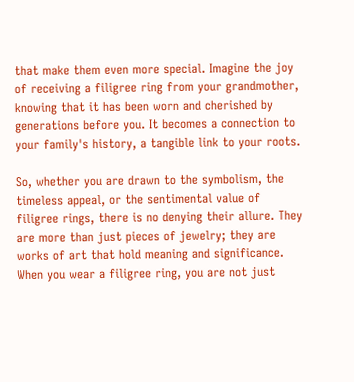that make them even more special. Imagine the joy of receiving a filigree ring from your grandmother, knowing that it has been worn and cherished by generations before you. It becomes a connection to your family's history, a tangible link to your roots.

So, whether you are drawn to the symbolism, the timeless appeal, or the sentimental value of filigree rings, there is no denying their allure. They are more than just pieces of jewelry; they are works of art that hold meaning and significance. When you wear a filigree ring, you are not just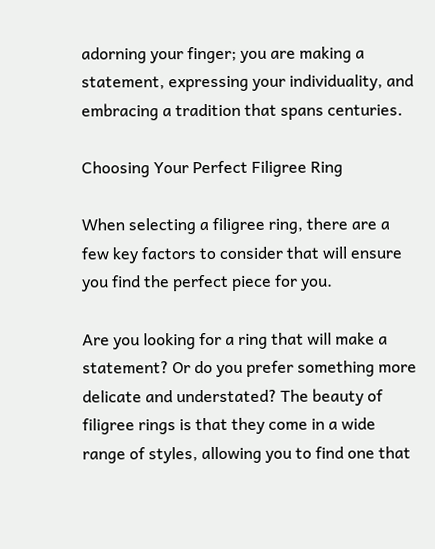adorning your finger; you are making a statement, expressing your individuality, and embracing a tradition that spans centuries.

Choosing Your Perfect Filigree Ring

When selecting a filigree ring, there are a few key factors to consider that will ensure you find the perfect piece for you.

Are you looking for a ring that will make a statement? Or do you prefer something more delicate and understated? The beauty of filigree rings is that they come in a wide range of styles, allowing you to find one that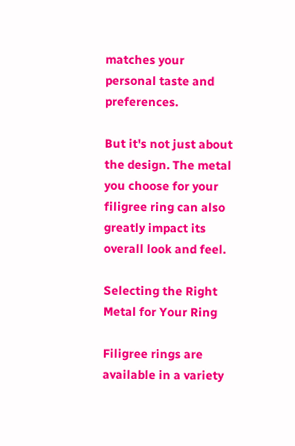matches your personal taste and preferences.

But it's not just about the design. The metal you choose for your filigree ring can also greatly impact its overall look and feel.

Selecting the Right Metal for Your Ring

Filigree rings are available in a variety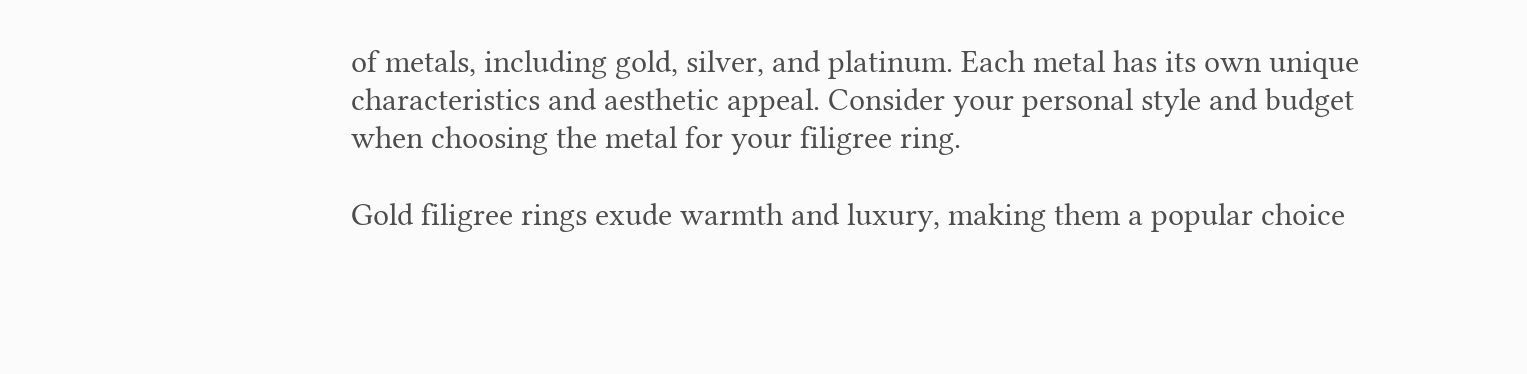of metals, including gold, silver, and platinum. Each metal has its own unique characteristics and aesthetic appeal. Consider your personal style and budget when choosing the metal for your filigree ring.

Gold filigree rings exude warmth and luxury, making them a popular choice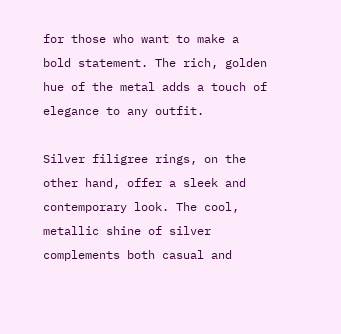for those who want to make a bold statement. The rich, golden hue of the metal adds a touch of elegance to any outfit.

Silver filigree rings, on the other hand, offer a sleek and contemporary look. The cool, metallic shine of silver complements both casual and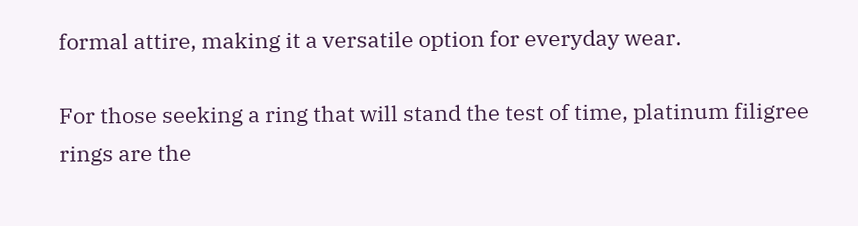formal attire, making it a versatile option for everyday wear.

For those seeking a ring that will stand the test of time, platinum filigree rings are the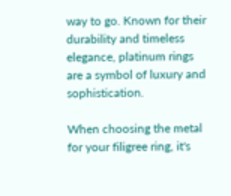way to go. Known for their durability and timeless elegance, platinum rings are a symbol of luxury and sophistication.

When choosing the metal for your filigree ring, it's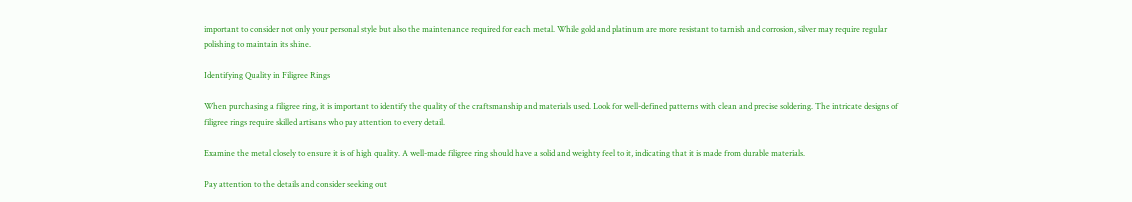important to consider not only your personal style but also the maintenance required for each metal. While gold and platinum are more resistant to tarnish and corrosion, silver may require regular polishing to maintain its shine.

Identifying Quality in Filigree Rings

When purchasing a filigree ring, it is important to identify the quality of the craftsmanship and materials used. Look for well-defined patterns with clean and precise soldering. The intricate designs of filigree rings require skilled artisans who pay attention to every detail.

Examine the metal closely to ensure it is of high quality. A well-made filigree ring should have a solid and weighty feel to it, indicating that it is made from durable materials.

Pay attention to the details and consider seeking out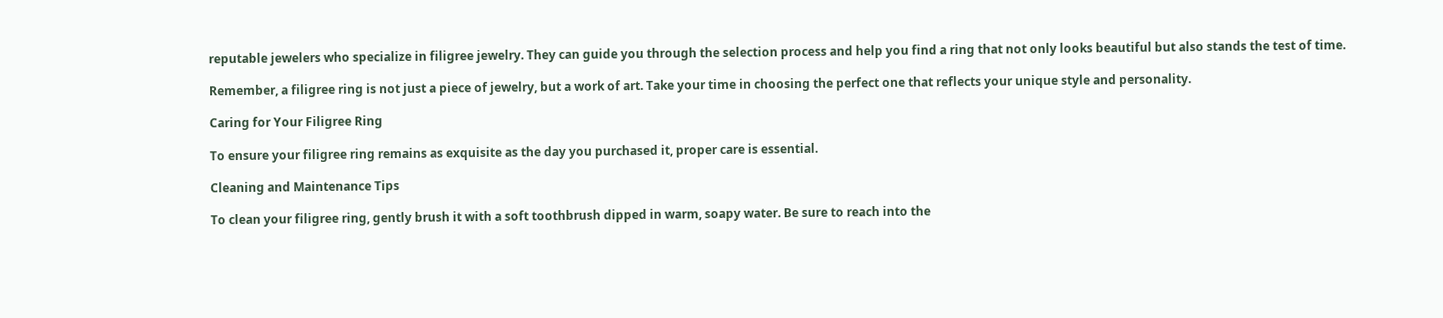reputable jewelers who specialize in filigree jewelry. They can guide you through the selection process and help you find a ring that not only looks beautiful but also stands the test of time.

Remember, a filigree ring is not just a piece of jewelry, but a work of art. Take your time in choosing the perfect one that reflects your unique style and personality.

Caring for Your Filigree Ring

To ensure your filigree ring remains as exquisite as the day you purchased it, proper care is essential.

Cleaning and Maintenance Tips

To clean your filigree ring, gently brush it with a soft toothbrush dipped in warm, soapy water. Be sure to reach into the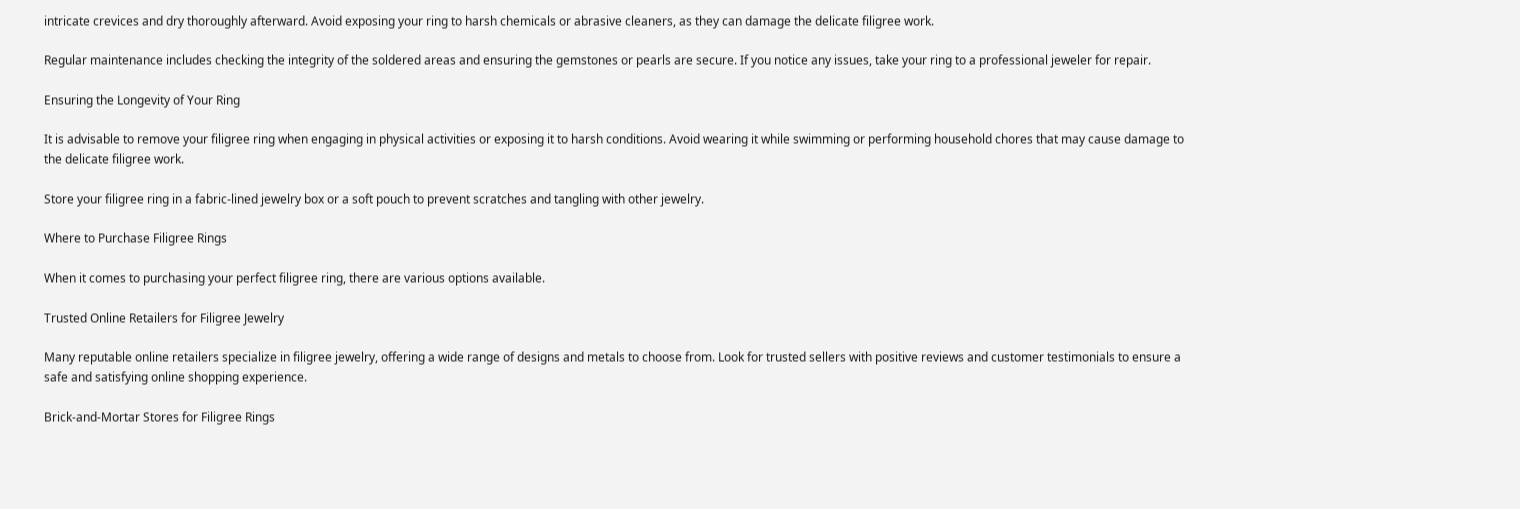intricate crevices and dry thoroughly afterward. Avoid exposing your ring to harsh chemicals or abrasive cleaners, as they can damage the delicate filigree work.

Regular maintenance includes checking the integrity of the soldered areas and ensuring the gemstones or pearls are secure. If you notice any issues, take your ring to a professional jeweler for repair.

Ensuring the Longevity of Your Ring

It is advisable to remove your filigree ring when engaging in physical activities or exposing it to harsh conditions. Avoid wearing it while swimming or performing household chores that may cause damage to the delicate filigree work.

Store your filigree ring in a fabric-lined jewelry box or a soft pouch to prevent scratches and tangling with other jewelry.

Where to Purchase Filigree Rings

When it comes to purchasing your perfect filigree ring, there are various options available.

Trusted Online Retailers for Filigree Jewelry

Many reputable online retailers specialize in filigree jewelry, offering a wide range of designs and metals to choose from. Look for trusted sellers with positive reviews and customer testimonials to ensure a safe and satisfying online shopping experience.

Brick-and-Mortar Stores for Filigree Rings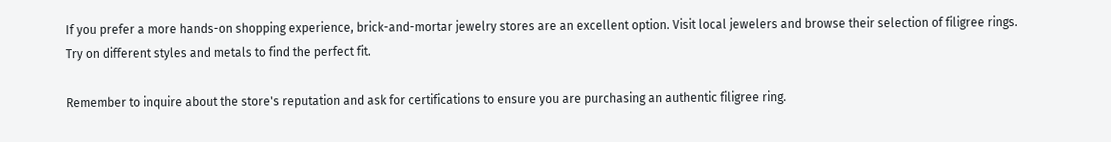If you prefer a more hands-on shopping experience, brick-and-mortar jewelry stores are an excellent option. Visit local jewelers and browse their selection of filigree rings. Try on different styles and metals to find the perfect fit.

Remember to inquire about the store's reputation and ask for certifications to ensure you are purchasing an authentic filigree ring.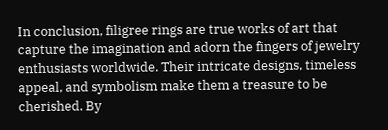In conclusion, filigree rings are true works of art that capture the imagination and adorn the fingers of jewelry enthusiasts worldwide. Their intricate designs, timeless appeal, and symbolism make them a treasure to be cherished. By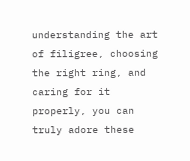understanding the art of filigree, choosing the right ring, and caring for it properly, you can truly adore these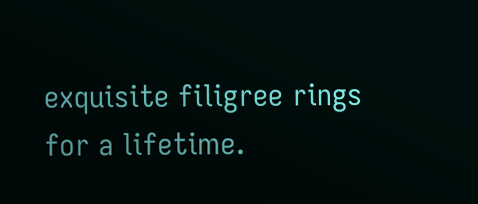exquisite filigree rings for a lifetime.